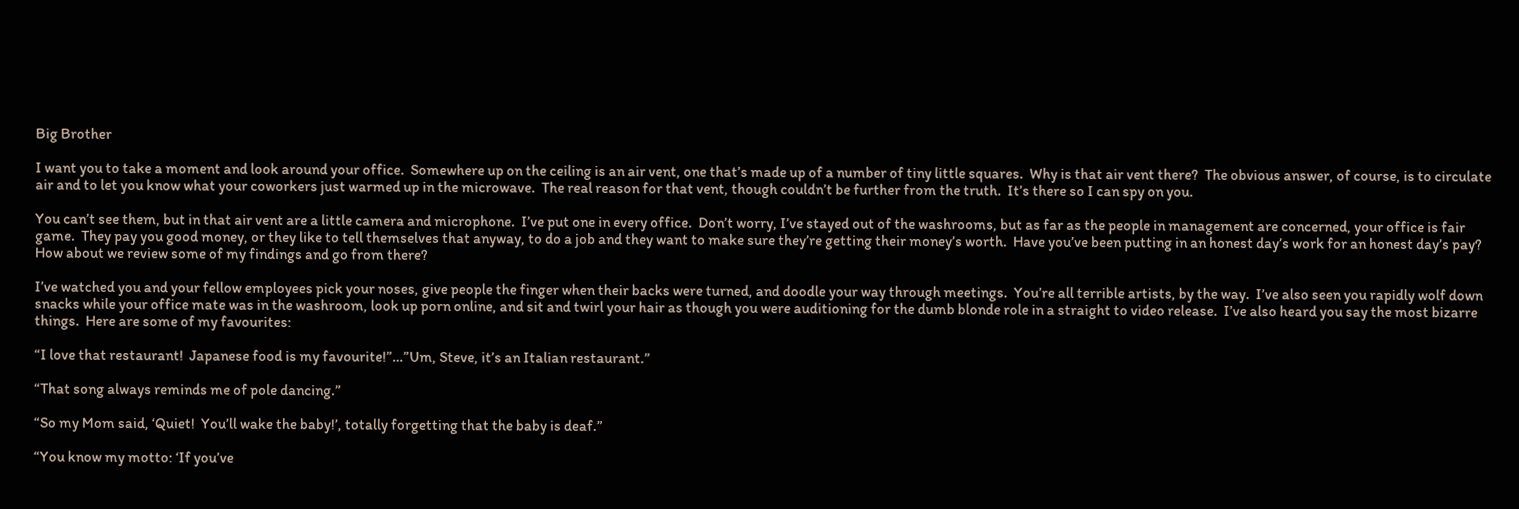Big Brother

I want you to take a moment and look around your office.  Somewhere up on the ceiling is an air vent, one that’s made up of a number of tiny little squares.  Why is that air vent there?  The obvious answer, of course, is to circulate air and to let you know what your coworkers just warmed up in the microwave.  The real reason for that vent, though couldn’t be further from the truth.  It’s there so I can spy on you.

You can’t see them, but in that air vent are a little camera and microphone.  I’ve put one in every office.  Don’t worry, I’ve stayed out of the washrooms, but as far as the people in management are concerned, your office is fair game.  They pay you good money, or they like to tell themselves that anyway, to do a job and they want to make sure they’re getting their money’s worth.  Have you’ve been putting in an honest day’s work for an honest day’s pay?  How about we review some of my findings and go from there?

I’ve watched you and your fellow employees pick your noses, give people the finger when their backs were turned, and doodle your way through meetings.  You’re all terrible artists, by the way.  I’ve also seen you rapidly wolf down snacks while your office mate was in the washroom, look up porn online, and sit and twirl your hair as though you were auditioning for the dumb blonde role in a straight to video release.  I’ve also heard you say the most bizarre things.  Here are some of my favourites:

“I love that restaurant!  Japanese food is my favourite!”…”Um, Steve, it’s an Italian restaurant.”

“That song always reminds me of pole dancing.”

“So my Mom said, ‘Quiet!  You’ll wake the baby!’, totally forgetting that the baby is deaf.”

“You know my motto: ‘If you’ve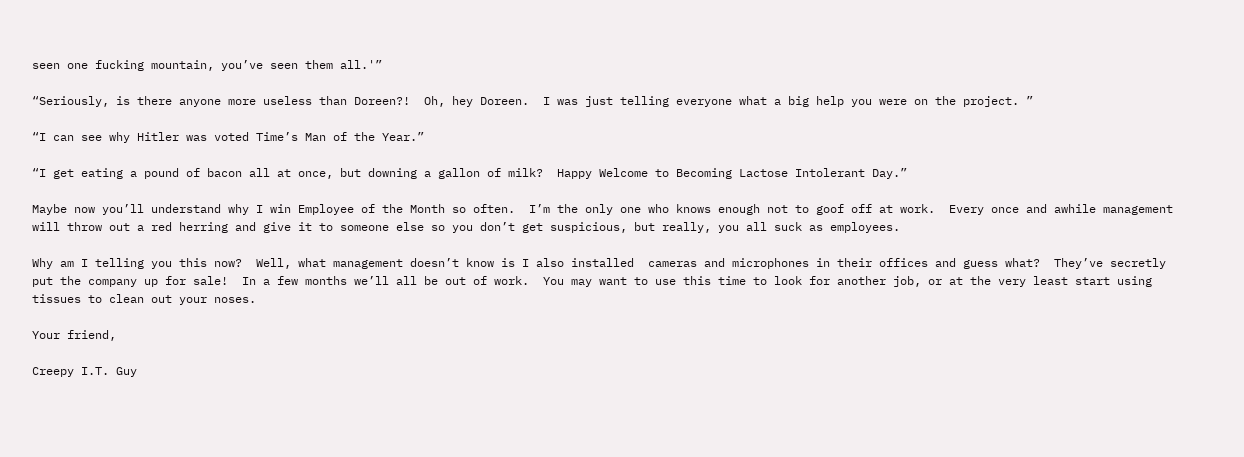seen one fucking mountain, you’ve seen them all.'”

“Seriously, is there anyone more useless than Doreen?!  Oh, hey Doreen.  I was just telling everyone what a big help you were on the project. ”

“I can see why Hitler was voted Time’s Man of the Year.”

“I get eating a pound of bacon all at once, but downing a gallon of milk?  Happy Welcome to Becoming Lactose Intolerant Day.”

Maybe now you’ll understand why I win Employee of the Month so often.  I’m the only one who knows enough not to goof off at work.  Every once and awhile management will throw out a red herring and give it to someone else so you don’t get suspicious, but really, you all suck as employees.

Why am I telling you this now?  Well, what management doesn’t know is I also installed  cameras and microphones in their offices and guess what?  They’ve secretly put the company up for sale!  In a few months we’ll all be out of work.  You may want to use this time to look for another job, or at the very least start using tissues to clean out your noses.

Your friend,

Creepy I.T. Guy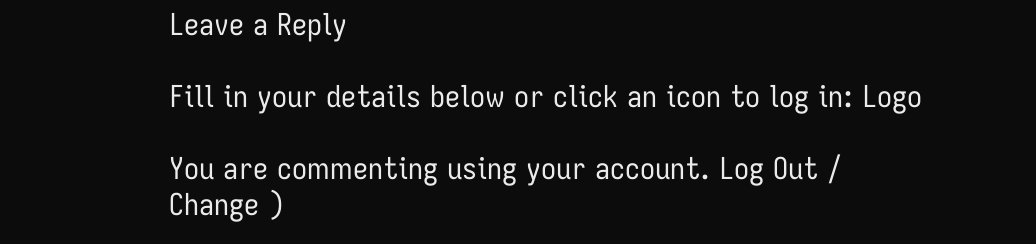Leave a Reply

Fill in your details below or click an icon to log in: Logo

You are commenting using your account. Log Out /  Change )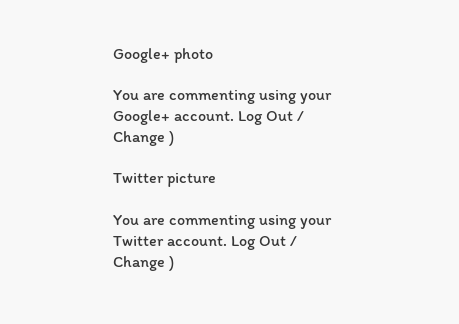Google+ photo

You are commenting using your Google+ account. Log Out /  Change )

Twitter picture

You are commenting using your Twitter account. Log Out /  Change )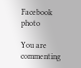Facebook photo

You are commenting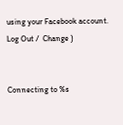using your Facebook account. Log Out /  Change )


Connecting to %s